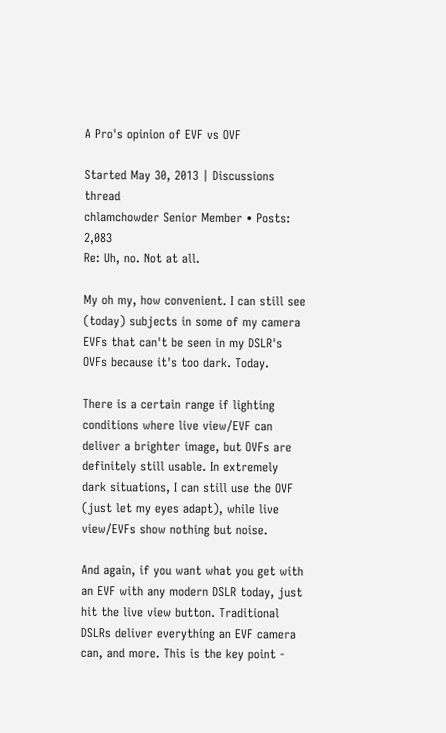A Pro's opinion of EVF vs OVF

Started May 30, 2013 | Discussions thread
chlamchowder Senior Member • Posts: 2,083
Re: Uh, no. Not at all.

My oh my, how convenient. I can still see (today) subjects in some of my camera EVFs that can't be seen in my DSLR's OVFs because it's too dark. Today.

There is a certain range if lighting conditions where live view/EVF can deliver a brighter image, but OVFs are definitely still usable. In extremely dark situations, I can still use the OVF (just let my eyes adapt), while live view/EVFs show nothing but noise.

And again, if you want what you get with an EVF with any modern DSLR today, just hit the live view button. Traditional DSLRs deliver everything an EVF camera can, and more. This is the key point -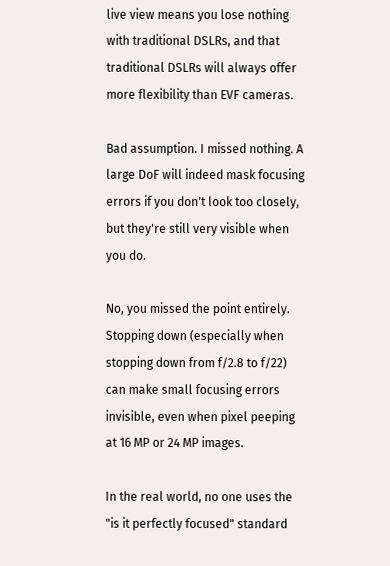live view means you lose nothing with traditional DSLRs, and that traditional DSLRs will always offer more flexibility than EVF cameras.

Bad assumption. I missed nothing. A large DoF will indeed mask focusing errors if you don't look too closely, but they're still very visible when you do.

No, you missed the point entirely. Stopping down (especially when stopping down from f/2.8 to f/22) can make small focusing errors invisible, even when pixel peeping at 16 MP or 24 MP images.

In the real world, no one uses the "is it perfectly focused" standard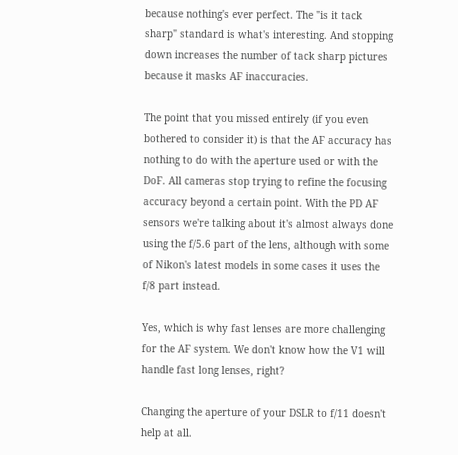because nothing's ever perfect. The "is it tack sharp" standard is what's interesting. And stopping down increases the number of tack sharp pictures because it masks AF inaccuracies.

The point that you missed entirely (if you even bothered to consider it) is that the AF accuracy has nothing to do with the aperture used or with the DoF. All cameras stop trying to refine the focusing accuracy beyond a certain point. With the PD AF sensors we're talking about it's almost always done using the f/5.6 part of the lens, although with some of Nikon's latest models in some cases it uses the f/8 part instead.

Yes, which is why fast lenses are more challenging for the AF system. We don't know how the V1 will handle fast long lenses, right?

Changing the aperture of your DSLR to f/11 doesn't help at all.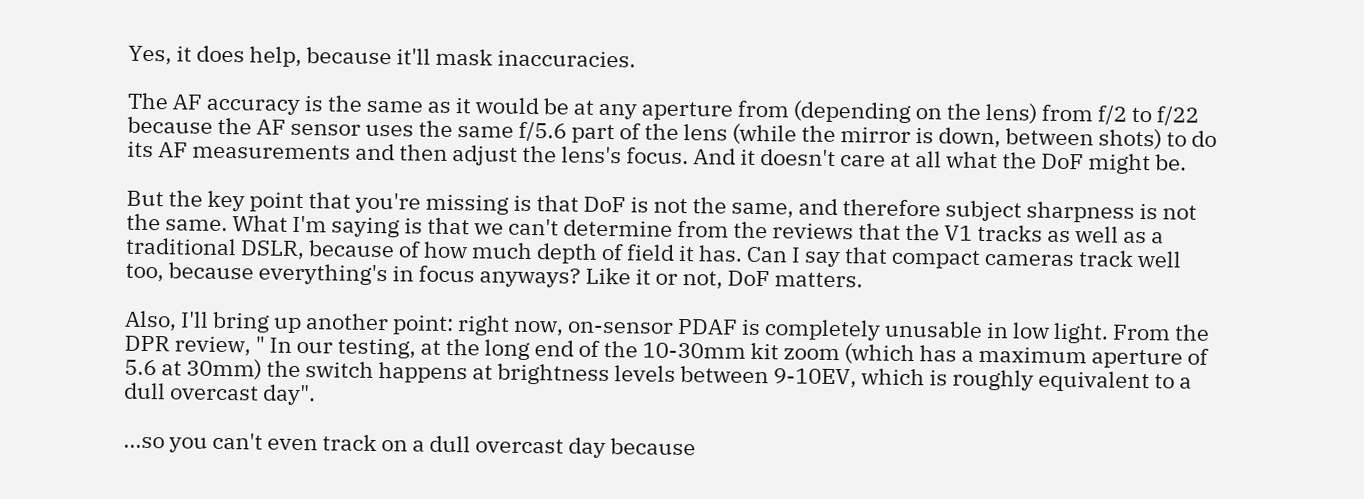Yes, it does help, because it'll mask inaccuracies.

The AF accuracy is the same as it would be at any aperture from (depending on the lens) from f/2 to f/22 because the AF sensor uses the same f/5.6 part of the lens (while the mirror is down, between shots) to do its AF measurements and then adjust the lens's focus. And it doesn't care at all what the DoF might be.

But the key point that you're missing is that DoF is not the same, and therefore subject sharpness is not the same. What I'm saying is that we can't determine from the reviews that the V1 tracks as well as a traditional DSLR, because of how much depth of field it has. Can I say that compact cameras track well too, because everything's in focus anyways? Like it or not, DoF matters.

Also, I'll bring up another point: right now, on-sensor PDAF is completely unusable in low light. From the DPR review, " In our testing, at the long end of the 10-30mm kit zoom (which has a maximum aperture of 5.6 at 30mm) the switch happens at brightness levels between 9-10EV, which is roughly equivalent to a dull overcast day".

...so you can't even track on a dull overcast day because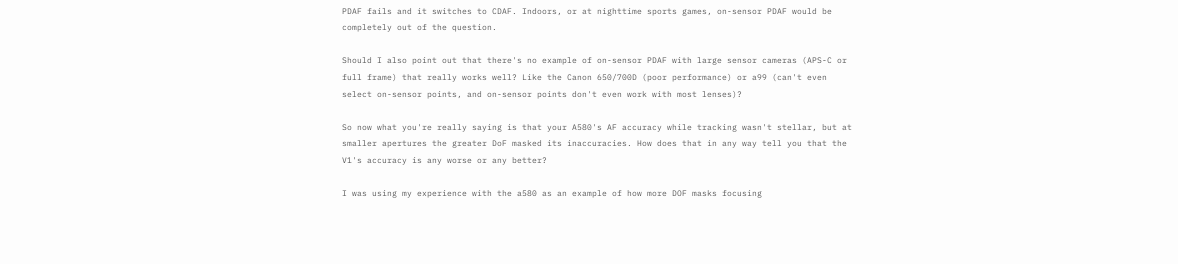PDAF fails and it switches to CDAF. Indoors, or at nighttime sports games, on-sensor PDAF would be completely out of the question.

Should I also point out that there's no example of on-sensor PDAF with large sensor cameras (APS-C or full frame) that really works well? Like the Canon 650/700D (poor performance) or a99 (can't even select on-sensor points, and on-sensor points don't even work with most lenses)?

So now what you're really saying is that your A580's AF accuracy while tracking wasn't stellar, but at smaller apertures the greater DoF masked its inaccuracies. How does that in any way tell you that the V1's accuracy is any worse or any better?

I was using my experience with the a580 as an example of how more DOF masks focusing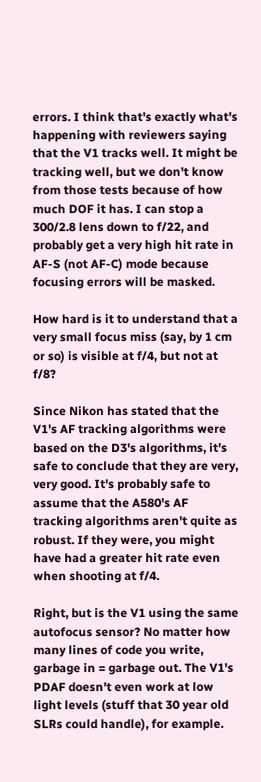errors. I think that's exactly what's happening with reviewers saying that the V1 tracks well. It might be tracking well, but we don't know from those tests because of how much DOF it has. I can stop a 300/2.8 lens down to f/22, and probably get a very high hit rate in AF-S (not AF-C) mode because focusing errors will be masked.

How hard is it to understand that a very small focus miss (say, by 1 cm or so) is visible at f/4, but not at f/8?

Since Nikon has stated that the V1's AF tracking algorithms were based on the D3's algorithms, it's safe to conclude that they are very, very good. It's probably safe to assume that the A580's AF tracking algorithms aren't quite as robust. If they were, you might have had a greater hit rate even when shooting at f/4.

Right, but is the V1 using the same autofocus sensor? No matter how many lines of code you write, garbage in = garbage out. The V1's PDAF doesn't even work at low light levels (stuff that 30 year old SLRs could handle), for example.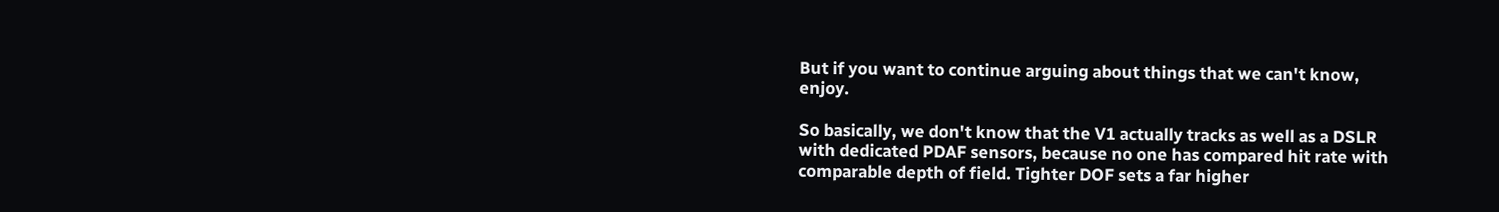But if you want to continue arguing about things that we can't know, enjoy.

So basically, we don't know that the V1 actually tracks as well as a DSLR with dedicated PDAF sensors, because no one has compared hit rate with comparable depth of field. Tighter DOF sets a far higher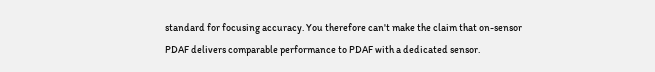standard for focusing accuracy. You therefore can't make the claim that on-sensor PDAF delivers comparable performance to PDAF with a dedicated sensor.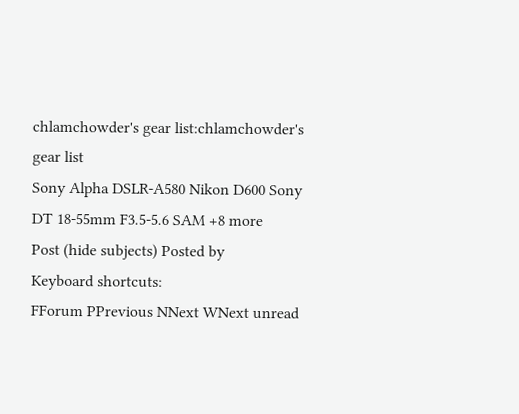chlamchowder's gear list:chlamchowder's gear list
Sony Alpha DSLR-A580 Nikon D600 Sony DT 18-55mm F3.5-5.6 SAM +8 more
Post (hide subjects) Posted by
Keyboard shortcuts:
FForum PPrevious NNext WNext unread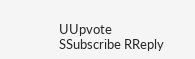UUpvote SSubscribe RReply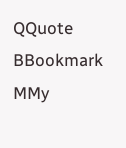QQuote BBookmark MMy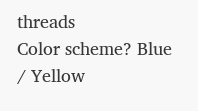threads
Color scheme? Blue / Yellow